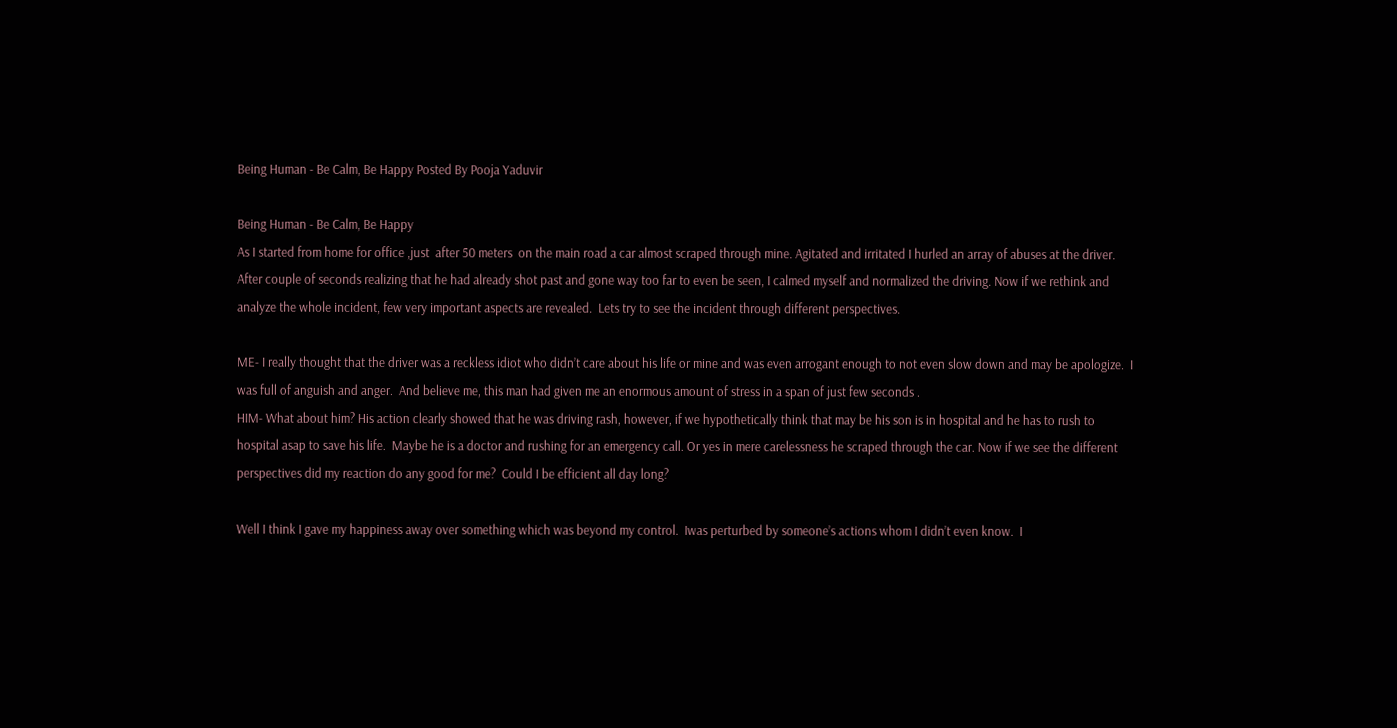Being Human - Be Calm, Be Happy Posted By Pooja Yaduvir

Being Human - Be Calm, Be Happy
As I started from home for office ,just  after 50 meters  on the main road a car almost scraped through mine. Agitated and irritated I hurled an array of abuses at the driver. After couple of seconds realizing that he had already shot past and gone way too far to even be seen, I calmed myself and normalized the driving. Now if we rethink and analyze the whole incident, few very important aspects are revealed.  Lets try to see the incident through different perspectives.

ME- I really thought that the driver was a reckless idiot who didn’t care about his life or mine and was even arrogant enough to not even slow down and may be apologize.  I was full of anguish and anger.  And believe me, this man had given me an enormous amount of stress in a span of just few seconds .
HIM- What about him? His action clearly showed that he was driving rash, however, if we hypothetically think that may be his son is in hospital and he has to rush to hospital asap to save his life.  Maybe he is a doctor and rushing for an emergency call. Or yes in mere carelessness he scraped through the car. Now if we see the different perspectives did my reaction do any good for me?  Could I be efficient all day long?

Well I think I gave my happiness away over something which was beyond my control.  Iwas perturbed by someone’s actions whom I didn’t even know.  I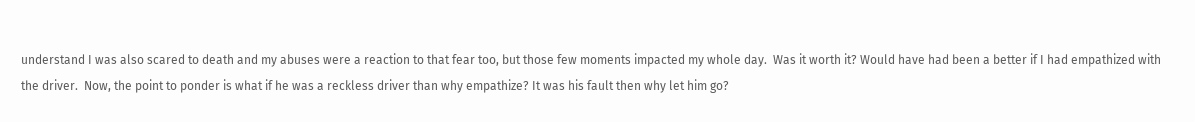understand I was also scared to death and my abuses were a reaction to that fear too, but those few moments impacted my whole day.  Was it worth it? Would have had been a better if I had empathized with the driver.  Now, the point to ponder is what if he was a reckless driver than why empathize? It was his fault then why let him go?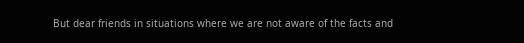But dear friends in situations where we are not aware of the facts and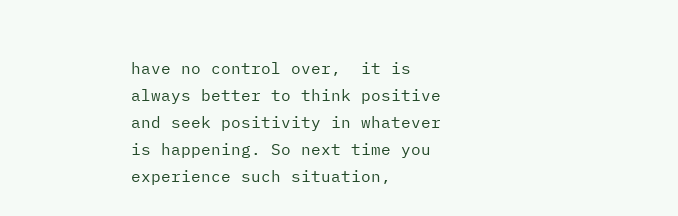have no control over,  it is always better to think positive and seek positivity in whatever is happening. So next time you experience such situation,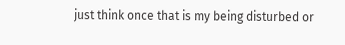just think once that is my being disturbed or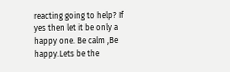reacting going to help? If yes then let it be only a happy one. Be calm ,Be happy.Lets be the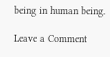being in human being.

Leave a Comment